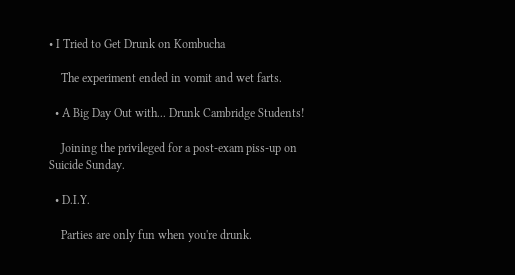• I Tried to Get Drunk on Kombucha

    The experiment ended in vomit and wet farts.

  • A Big Day Out with... Drunk Cambridge Students!

    Joining the privileged for a post-exam piss-up on Suicide Sunday.

  • D.I.Y.

    Parties are only fun when you're drunk.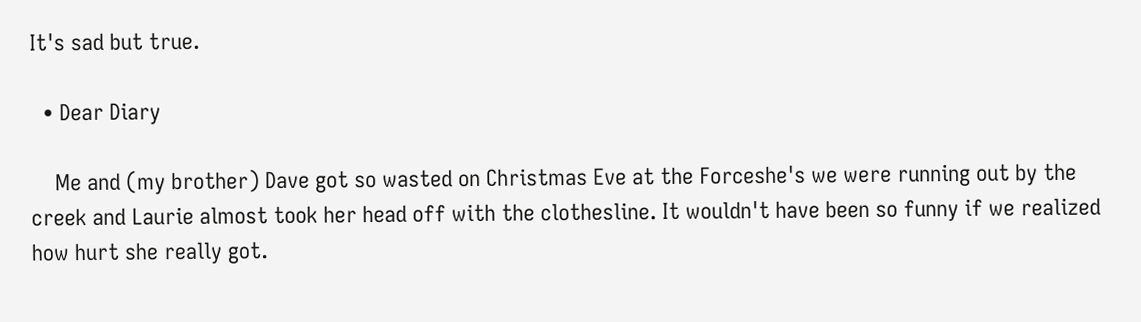It's sad but true.

  • Dear Diary

    Me and (my brother) Dave got so wasted on Christmas Eve at the Forceshe's we were running out by the creek and Laurie almost took her head off with the clothesline. It wouldn't have been so funny if we realized how hurt she really got.